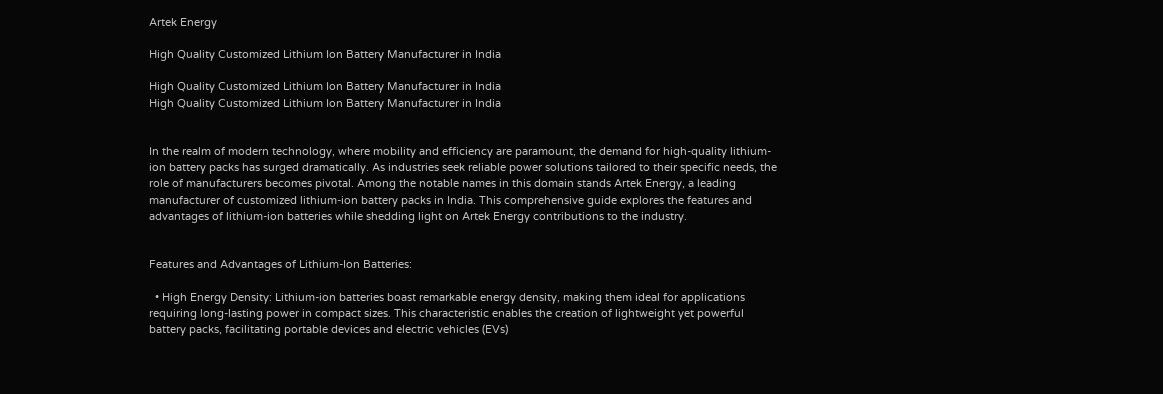Artek Energy

High Quality Customized Lithium Ion Battery Manufacturer in India

High Quality Customized Lithium Ion Battery Manufacturer in India
High Quality Customized Lithium Ion Battery Manufacturer in India


In the realm of modern technology, where mobility and efficiency are paramount, the demand for high-quality lithium-ion battery packs has surged dramatically. As industries seek reliable power solutions tailored to their specific needs, the role of manufacturers becomes pivotal. Among the notable names in this domain stands Artek Energy, a leading manufacturer of customized lithium-ion battery packs in India. This comprehensive guide explores the features and advantages of lithium-ion batteries while shedding light on Artek Energy contributions to the industry.


Features and Advantages of Lithium-Ion Batteries:

  • High Energy Density: Lithium-ion batteries boast remarkable energy density, making them ideal for applications requiring long-lasting power in compact sizes. This characteristic enables the creation of lightweight yet powerful battery packs, facilitating portable devices and electric vehicles (EVs)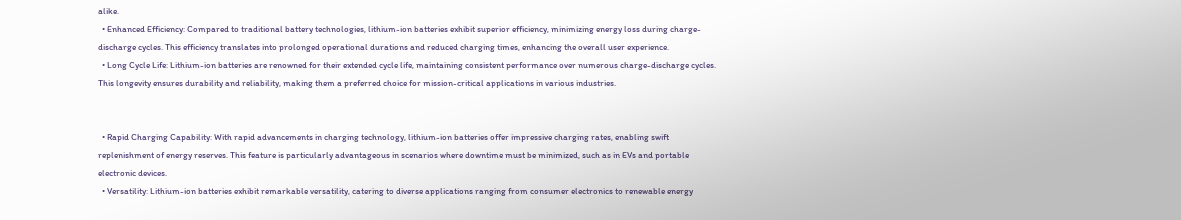alike.
  • Enhanced Efficiency: Compared to traditional battery technologies, lithium-ion batteries exhibit superior efficiency, minimizing energy loss during charge-discharge cycles. This efficiency translates into prolonged operational durations and reduced charging times, enhancing the overall user experience.
  • Long Cycle Life: Lithium-ion batteries are renowned for their extended cycle life, maintaining consistent performance over numerous charge-discharge cycles. This longevity ensures durability and reliability, making them a preferred choice for mission-critical applications in various industries.


  • Rapid Charging Capability: With rapid advancements in charging technology, lithium-ion batteries offer impressive charging rates, enabling swift replenishment of energy reserves. This feature is particularly advantageous in scenarios where downtime must be minimized, such as in EVs and portable electronic devices.
  • Versatility: Lithium-ion batteries exhibit remarkable versatility, catering to diverse applications ranging from consumer electronics to renewable energy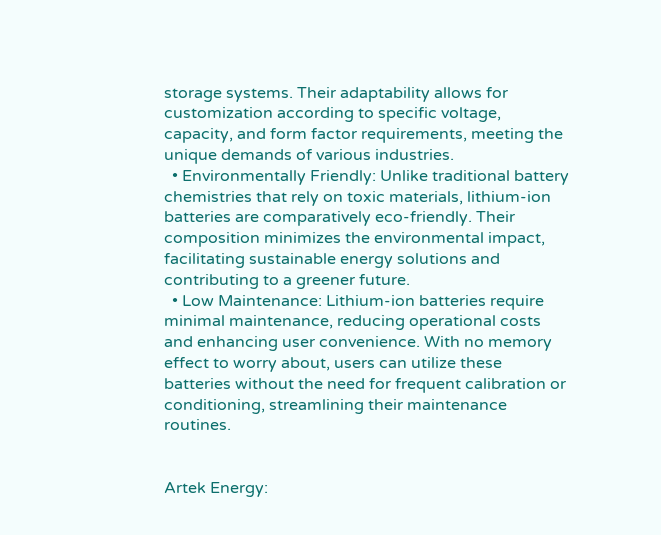storage systems. Their adaptability allows for customization according to specific voltage, capacity, and form factor requirements, meeting the unique demands of various industries.
  • Environmentally Friendly: Unlike traditional battery chemistries that rely on toxic materials, lithium-ion batteries are comparatively eco-friendly. Their composition minimizes the environmental impact, facilitating sustainable energy solutions and contributing to a greener future.
  • Low Maintenance: Lithium-ion batteries require minimal maintenance, reducing operational costs and enhancing user convenience. With no memory effect to worry about, users can utilize these batteries without the need for frequent calibration or conditioning, streamlining their maintenance routines.


Artek Energy: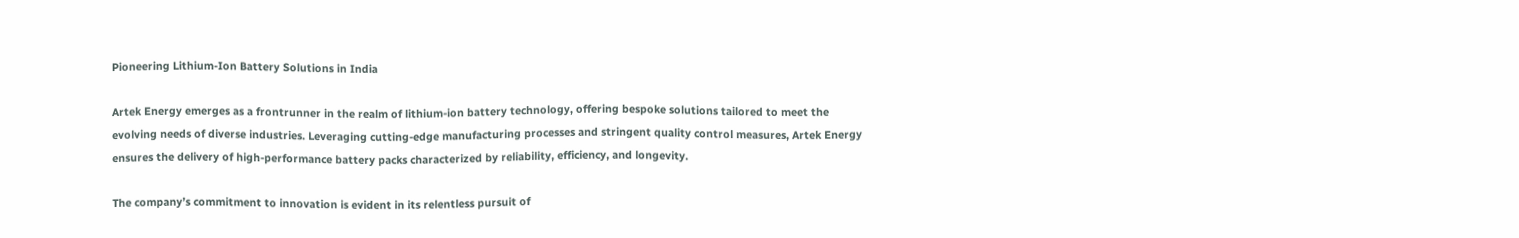Pioneering Lithium-Ion Battery Solutions in India

Artek Energy emerges as a frontrunner in the realm of lithium-ion battery technology, offering bespoke solutions tailored to meet the evolving needs of diverse industries. Leveraging cutting-edge manufacturing processes and stringent quality control measures, Artek Energy ensures the delivery of high-performance battery packs characterized by reliability, efficiency, and longevity.

The company’s commitment to innovation is evident in its relentless pursuit of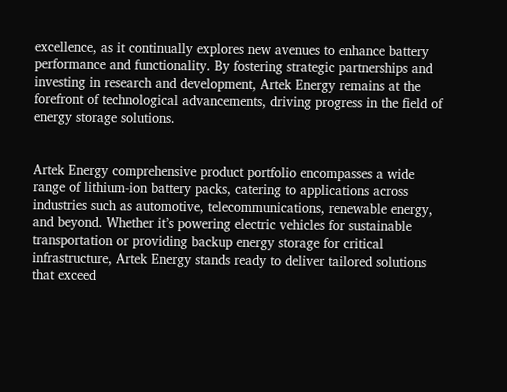excellence, as it continually explores new avenues to enhance battery performance and functionality. By fostering strategic partnerships and investing in research and development, Artek Energy remains at the forefront of technological advancements, driving progress in the field of energy storage solutions.


Artek Energy comprehensive product portfolio encompasses a wide range of lithium-ion battery packs, catering to applications across industries such as automotive, telecommunications, renewable energy, and beyond. Whether it’s powering electric vehicles for sustainable transportation or providing backup energy storage for critical infrastructure, Artek Energy stands ready to deliver tailored solutions that exceed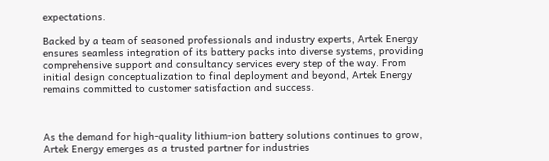expectations.

Backed by a team of seasoned professionals and industry experts, Artek Energy ensures seamless integration of its battery packs into diverse systems, providing comprehensive support and consultancy services every step of the way. From initial design conceptualization to final deployment and beyond, Artek Energy remains committed to customer satisfaction and success.



As the demand for high-quality lithium-ion battery solutions continues to grow, Artek Energy emerges as a trusted partner for industries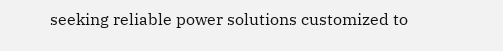seeking reliable power solutions customized to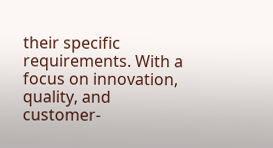their specific requirements. With a focus on innovation, quality, and customer-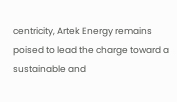centricity, Artek Energy remains poised to lead the charge toward a sustainable and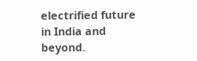electrified future in India and beyond.